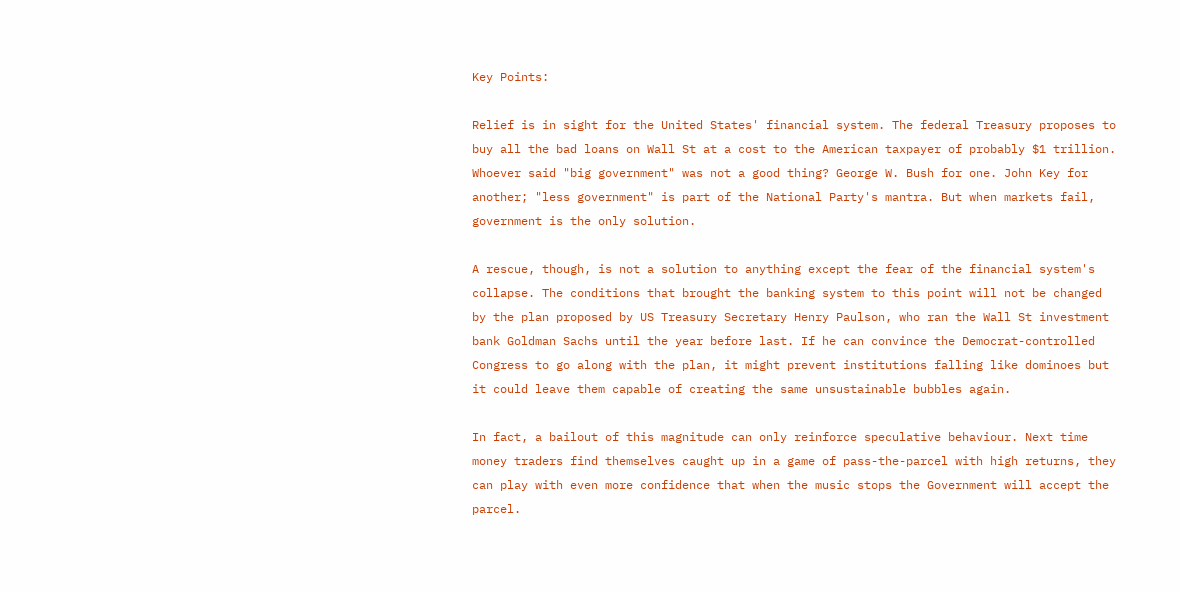Key Points:

Relief is in sight for the United States' financial system. The federal Treasury proposes to buy all the bad loans on Wall St at a cost to the American taxpayer of probably $1 trillion. Whoever said "big government" was not a good thing? George W. Bush for one. John Key for another; "less government" is part of the National Party's mantra. But when markets fail, government is the only solution.

A rescue, though, is not a solution to anything except the fear of the financial system's collapse. The conditions that brought the banking system to this point will not be changed by the plan proposed by US Treasury Secretary Henry Paulson, who ran the Wall St investment bank Goldman Sachs until the year before last. If he can convince the Democrat-controlled Congress to go along with the plan, it might prevent institutions falling like dominoes but it could leave them capable of creating the same unsustainable bubbles again.

In fact, a bailout of this magnitude can only reinforce speculative behaviour. Next time money traders find themselves caught up in a game of pass-the-parcel with high returns, they can play with even more confidence that when the music stops the Government will accept the parcel.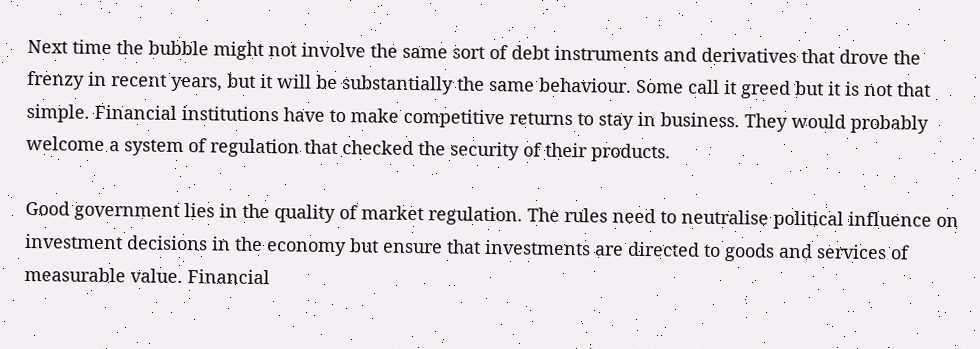Next time the bubble might not involve the same sort of debt instruments and derivatives that drove the frenzy in recent years, but it will be substantially the same behaviour. Some call it greed but it is not that simple. Financial institutions have to make competitive returns to stay in business. They would probably welcome a system of regulation that checked the security of their products.

Good government lies in the quality of market regulation. The rules need to neutralise political influence on investment decisions in the economy but ensure that investments are directed to goods and services of measurable value. Financial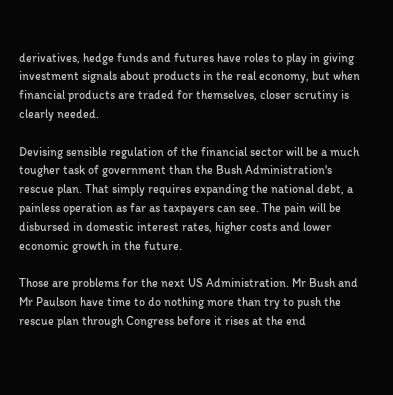derivatives, hedge funds and futures have roles to play in giving investment signals about products in the real economy, but when financial products are traded for themselves, closer scrutiny is clearly needed.

Devising sensible regulation of the financial sector will be a much tougher task of government than the Bush Administration's rescue plan. That simply requires expanding the national debt, a painless operation as far as taxpayers can see. The pain will be disbursed in domestic interest rates, higher costs and lower economic growth in the future.

Those are problems for the next US Administration. Mr Bush and Mr Paulson have time to do nothing more than try to push the rescue plan through Congress before it rises at the end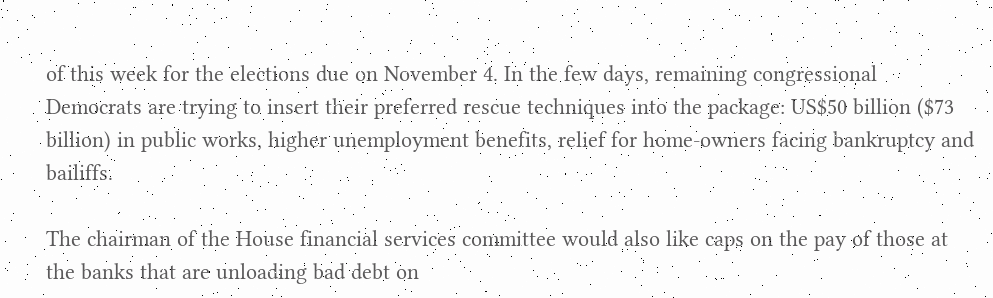of this week for the elections due on November 4. In the few days, remaining congressional Democrats are trying to insert their preferred rescue techniques into the package: US$50 billion ($73 billion) in public works, higher unemployment benefits, relief for home-owners facing bankruptcy and bailiffs.

The chairman of the House financial services committee would also like caps on the pay of those at the banks that are unloading bad debt on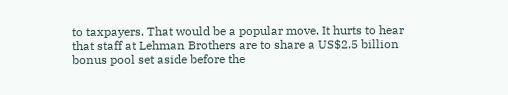to taxpayers. That would be a popular move. It hurts to hear that staff at Lehman Brothers are to share a US$2.5 billion bonus pool set aside before the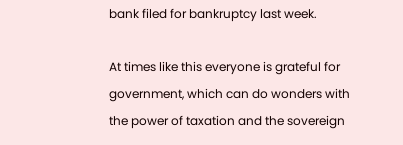bank filed for bankruptcy last week.

At times like this everyone is grateful for government, which can do wonders with the power of taxation and the sovereign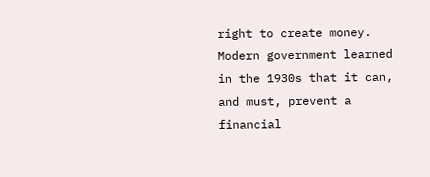right to create money. Modern government learned in the 1930s that it can, and must, prevent a financial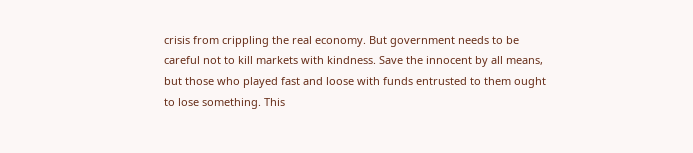crisis from crippling the real economy. But government needs to be careful not to kill markets with kindness. Save the innocent by all means, but those who played fast and loose with funds entrusted to them ought to lose something. This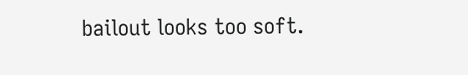bailout looks too soft.